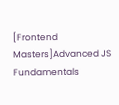[Frontend Masters]Advanced JS Fundamentals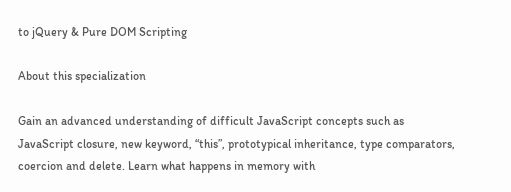to jQuery & Pure DOM Scripting

About this specialization

Gain an advanced understanding of difficult JavaScript concepts such as JavaScript closure, new keyword, “this”, prototypical inheritance, type comparators, coercion and delete. Learn what happens in memory with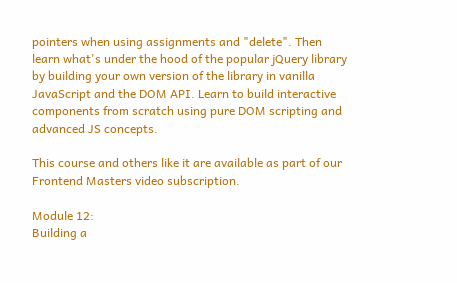pointers when using assignments and "delete". Then learn what's under the hood of the popular jQuery library by building your own version of the library in vanilla JavaScript and the DOM API. Learn to build interactive components from scratch using pure DOM scripting and advanced JS concepts.

This course and others like it are available as part of our Frontend Masters video subscription.

Module 12:
Building a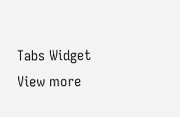Tabs Widget
View more